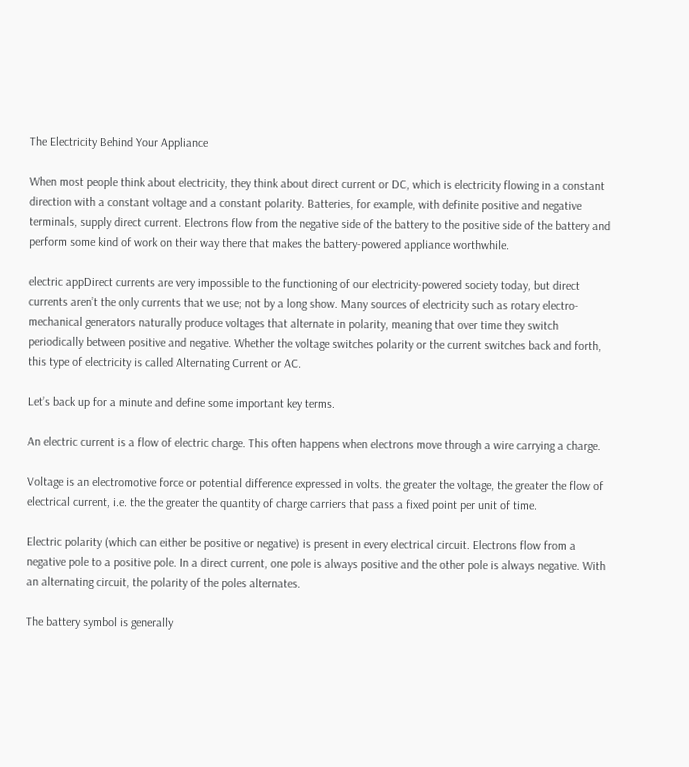The Electricity Behind Your Appliance

When most people think about electricity, they think about direct current or DC, which is electricity flowing in a constant direction with a constant voltage and a constant polarity. Batteries, for example, with definite positive and negative terminals, supply direct current. Electrons flow from the negative side of the battery to the positive side of the battery and perform some kind of work on their way there that makes the battery-powered appliance worthwhile.

electric appDirect currents are very impossible to the functioning of our electricity-powered society today, but direct currents aren’t the only currents that we use; not by a long show. Many sources of electricity such as rotary electro-mechanical generators naturally produce voltages that alternate in polarity, meaning that over time they switch periodically between positive and negative. Whether the voltage switches polarity or the current switches back and forth, this type of electricity is called Alternating Current or AC.

Let’s back up for a minute and define some important key terms.

An electric current is a flow of electric charge. This often happens when electrons move through a wire carrying a charge.

Voltage is an electromotive force or potential difference expressed in volts. the greater the voltage, the greater the flow of electrical current, i.e. the the greater the quantity of charge carriers that pass a fixed point per unit of time.

Electric polarity (which can either be positive or negative) is present in every electrical circuit. Electrons flow from a negative pole to a positive pole. In a direct current, one pole is always positive and the other pole is always negative. With an alternating circuit, the polarity of the poles alternates.

The battery symbol is generally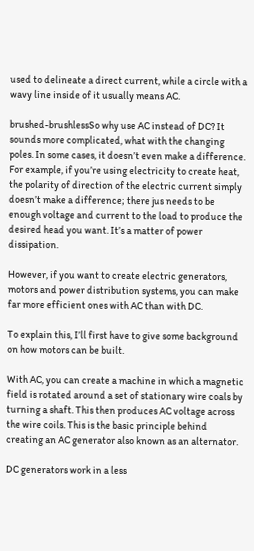used to delineate a direct current, while a circle with a wavy line inside of it usually means AC.

brushed-brushlessSo why use AC instead of DC? It sounds more complicated, what with the changing poles. In some cases, it doesn’t even make a difference. For example, if you’re using electricity to create heat, the polarity of direction of the electric current simply doesn’t make a difference; there jus needs to be enough voltage and current to the load to produce the desired head you want. It’s a matter of power dissipation.

However, if you want to create electric generators, motors and power distribution systems, you can make far more efficient ones with AC than with DC.

To explain this, I’ll first have to give some background on how motors can be built.

With AC, you can create a machine in which a magnetic field is rotated around a set of stationary wire coals by turning a shaft. This then produces AC voltage across the wire coils. This is the basic principle behind creating an AC generator also known as an alternator.

DC generators work in a less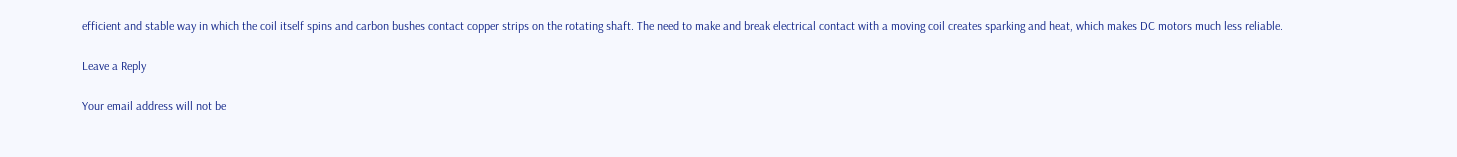efficient and stable way in which the coil itself spins and carbon bushes contact copper strips on the rotating shaft. The need to make and break electrical contact with a moving coil creates sparking and heat, which makes DC motors much less reliable.

Leave a Reply

Your email address will not be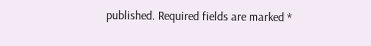published. Required fields are marked *